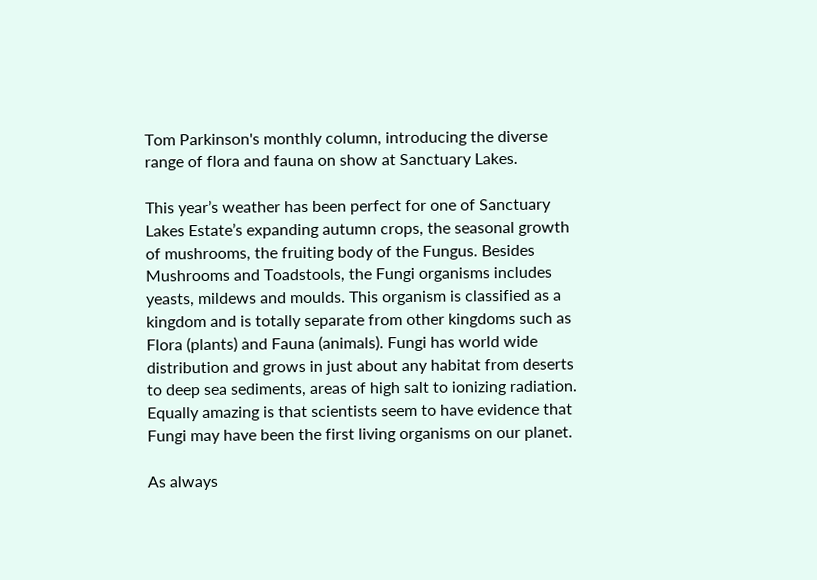Tom Parkinson's monthly column, introducing the diverse range of flora and fauna on show at Sanctuary Lakes.

This year’s weather has been perfect for one of Sanctuary Lakes Estate’s expanding autumn crops, the seasonal growth of mushrooms, the fruiting body of the Fungus. Besides Mushrooms and Toadstools, the Fungi organisms includes yeasts, mildews and moulds. This organism is classified as a kingdom and is totally separate from other kingdoms such as Flora (plants) and Fauna (animals). Fungi has world wide distribution and grows in just about any habitat from deserts to deep sea sediments, areas of high salt to ionizing radiation. Equally amazing is that scientists seem to have evidence that Fungi may have been the first living organisms on our planet.

As always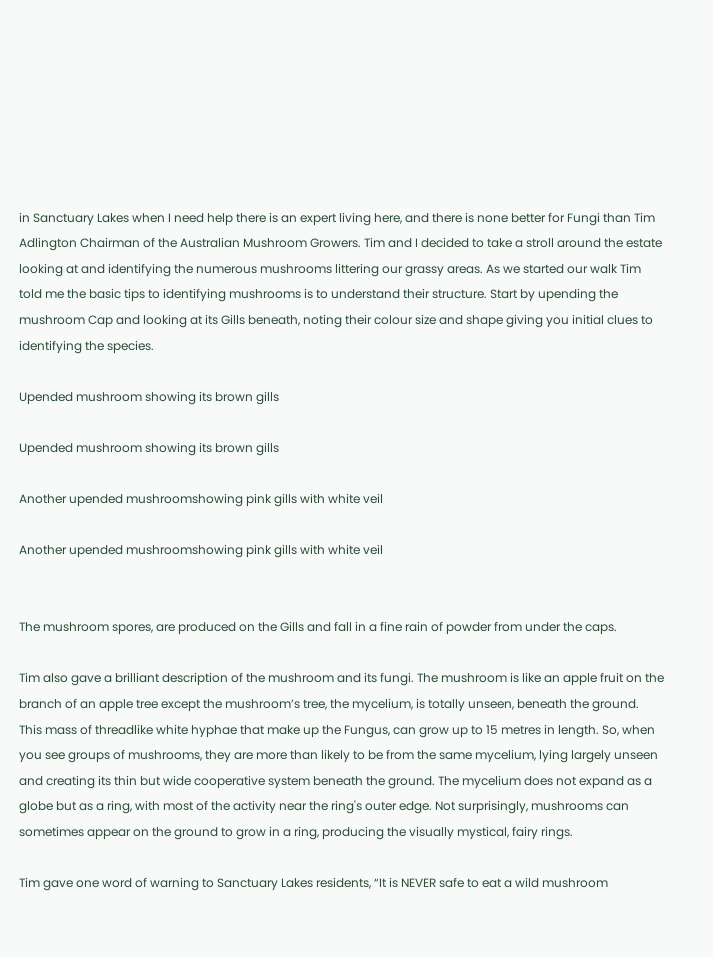in Sanctuary Lakes when I need help there is an expert living here, and there is none better for Fungi than Tim Adlington Chairman of the Australian Mushroom Growers. Tim and I decided to take a stroll around the estate looking at and identifying the numerous mushrooms littering our grassy areas. As we started our walk Tim told me the basic tips to identifying mushrooms is to understand their structure. Start by upending the mushroom Cap and looking at its Gills beneath, noting their colour size and shape giving you initial clues to identifying the species.

Upended mushroom showing its brown gills

Upended mushroom showing its brown gills

Another upended mushroomshowing pink gills with white veil

Another upended mushroomshowing pink gills with white veil


The mushroom spores, are produced on the Gills and fall in a fine rain of powder from under the caps.

Tim also gave a brilliant description of the mushroom and its fungi. The mushroom is like an apple fruit on the branch of an apple tree except the mushroom’s tree, the mycelium, is totally unseen, beneath the ground. This mass of threadlike white hyphae that make up the Fungus, can grow up to 15 metres in length. So, when you see groups of mushrooms, they are more than likely to be from the same mycelium, lying largely unseen and creating its thin but wide cooperative system beneath the ground. The mycelium does not expand as a globe but as a ring, with most of the activity near the ring's outer edge. Not surprisingly, mushrooms can sometimes appear on the ground to grow in a ring, producing the visually mystical, fairy rings.

Tim gave one word of warning to Sanctuary Lakes residents, “It is NEVER safe to eat a wild mushroom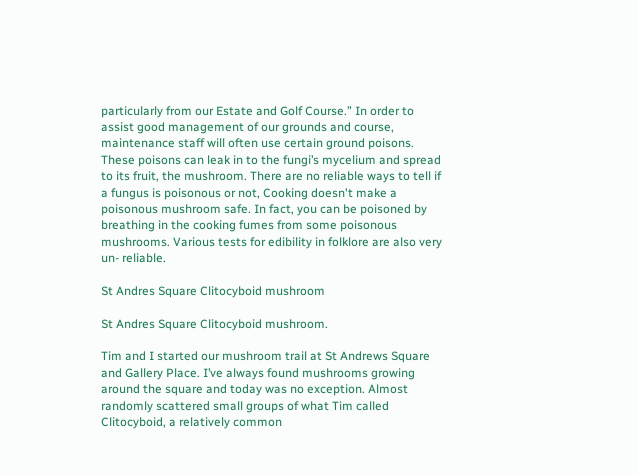particularly from our Estate and Golf Course.” In order to assist good management of our grounds and course, maintenance staff will often use certain ground poisons. These poisons can leak in to the fungi’s mycelium and spread to its fruit, the mushroom. There are no reliable ways to tell if a fungus is poisonous or not, Cooking doesn't make a poisonous mushroom safe. In fact, you can be poisoned by breathing in the cooking fumes from some poisonous mushrooms. Various tests for edibility in folklore are also very un- reliable.

St Andres Square Clitocyboid mushroom

St Andres Square Clitocyboid mushroom.

Tim and I started our mushroom trail at St Andrews Square and Gallery Place. I’ve always found mushrooms growing around the square and today was no exception. Almost randomly scattered small groups of what Tim called Clitocyboid, a relatively common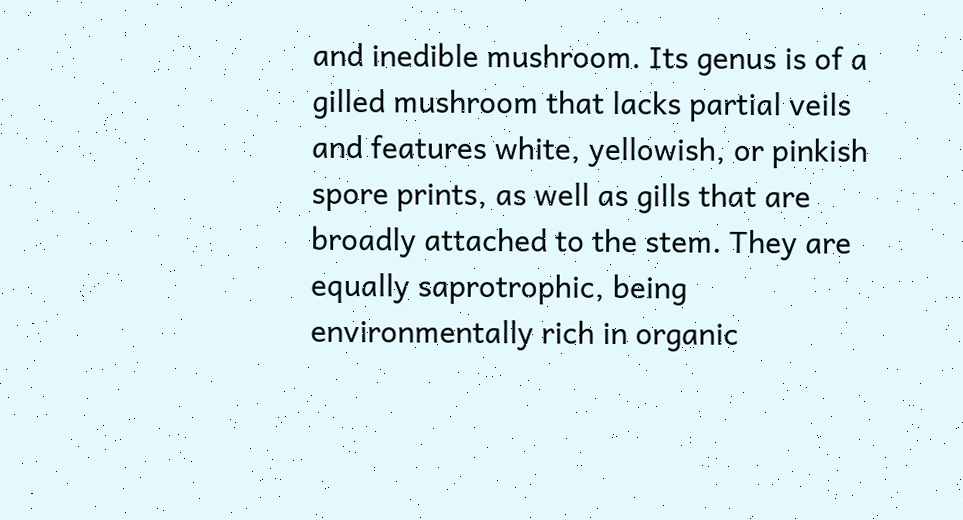and inedible mushroom. Its genus is of a gilled mushroom that lacks partial veils and features white, yellowish, or pinkish spore prints, as well as gills that are broadly attached to the stem. They are equally saprotrophic, being environmentally rich in organic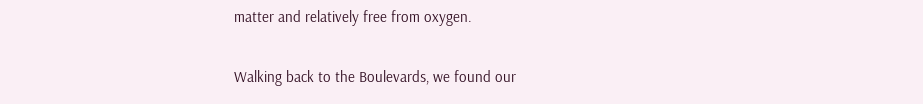matter and relatively free from oxygen.

Walking back to the Boulevards, we found our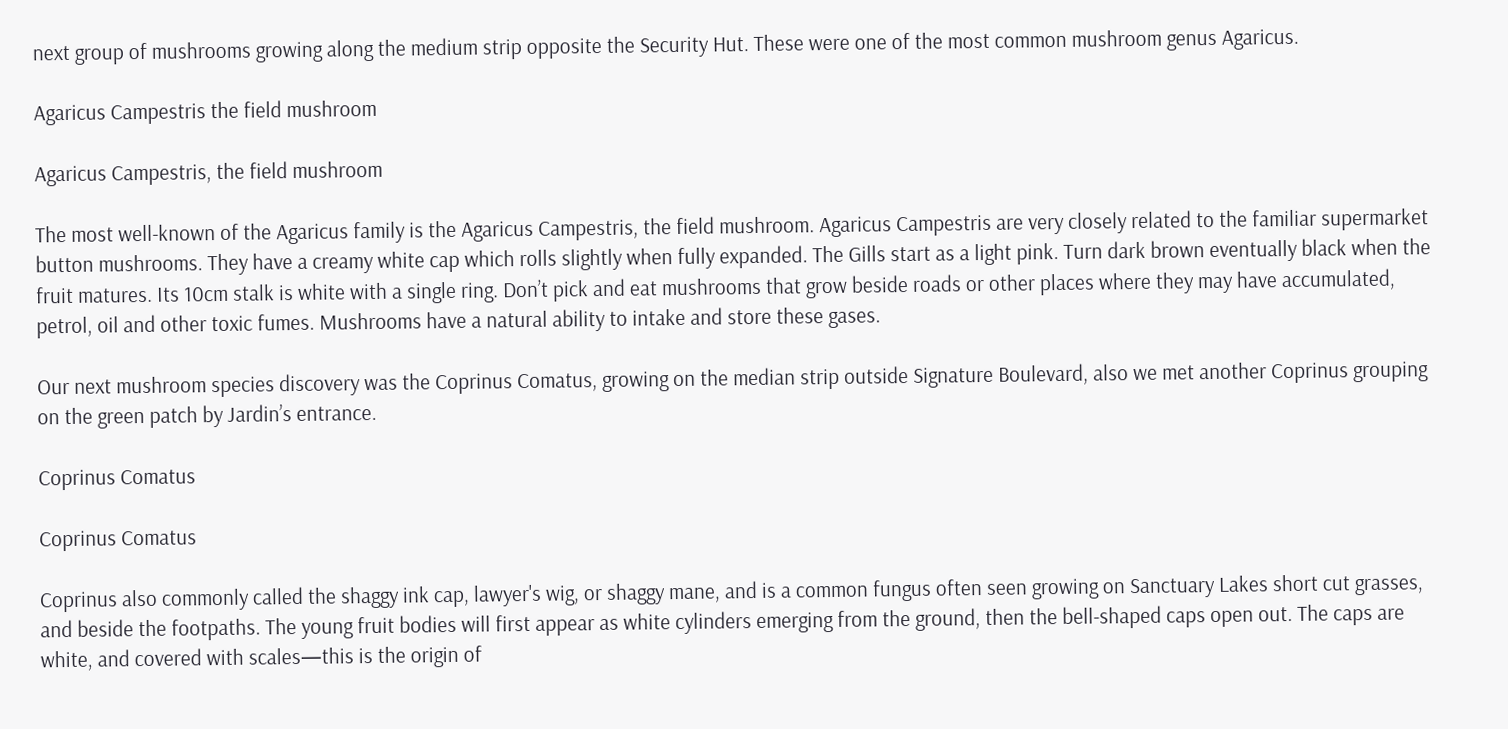next group of mushrooms growing along the medium strip opposite the Security Hut. These were one of the most common mushroom genus Agaricus.

Agaricus Campestris the field mushroom

Agaricus Campestris, the field mushroom

The most well-known of the Agaricus family is the Agaricus Campestris, the field mushroom. Agaricus Campestris are very closely related to the familiar supermarket button mushrooms. They have a creamy white cap which rolls slightly when fully expanded. The Gills start as a light pink. Turn dark brown eventually black when the fruit matures. Its 10cm stalk is white with a single ring. Don’t pick and eat mushrooms that grow beside roads or other places where they may have accumulated, petrol, oil and other toxic fumes. Mushrooms have a natural ability to intake and store these gases.

Our next mushroom species discovery was the Coprinus Comatus, growing on the median strip outside Signature Boulevard, also we met another Coprinus grouping on the green patch by Jardin’s entrance.

Coprinus Comatus

Coprinus Comatus

Coprinus also commonly called the shaggy ink cap, lawyer's wig, or shaggy mane, and is a common fungus often seen growing on Sanctuary Lakes short cut grasses, and beside the footpaths. The young fruit bodies will first appear as white cylinders emerging from the ground, then the bell-shaped caps open out. The caps are white, and covered with scales—this is the origin of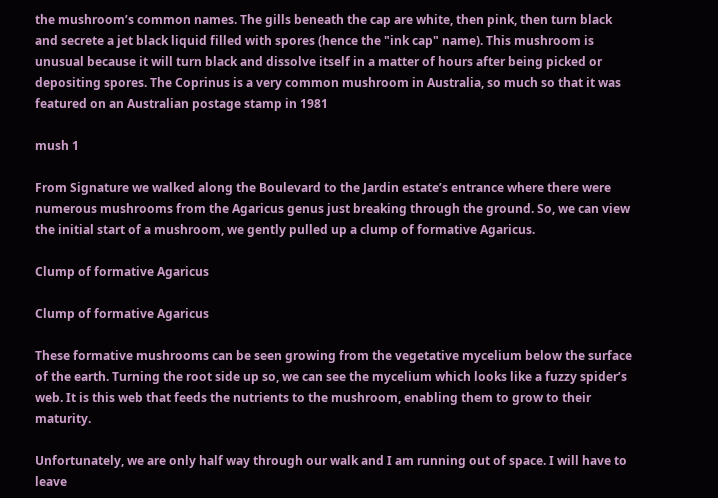the mushroom’s common names. The gills beneath the cap are white, then pink, then turn black and secrete a jet black liquid filled with spores (hence the "ink cap" name). This mushroom is unusual because it will turn black and dissolve itself in a matter of hours after being picked or depositing spores. The Coprinus is a very common mushroom in Australia, so much so that it was featured on an Australian postage stamp in 1981

mush 1

From Signature we walked along the Boulevard to the Jardin estate’s entrance where there were numerous mushrooms from the Agaricus genus just breaking through the ground. So, we can view the initial start of a mushroom, we gently pulled up a clump of formative Agaricus.

Clump of formative Agaricus

Clump of formative Agaricus

These formative mushrooms can be seen growing from the vegetative mycelium below the surface of the earth. Turning the root side up so, we can see the mycelium which looks like a fuzzy spider’s web. It is this web that feeds the nutrients to the mushroom, enabling them to grow to their maturity.

Unfortunately, we are only half way through our walk and I am running out of space. I will have to leave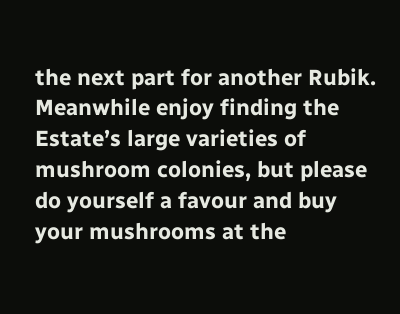the next part for another Rubik. Meanwhile enjoy finding the Estate’s large varieties of mushroom colonies, but please do yourself a favour and buy your mushrooms at the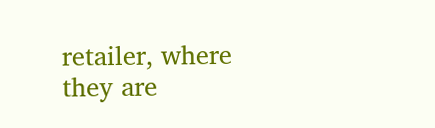retailer, where they are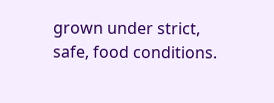grown under strict, safe, food conditions.